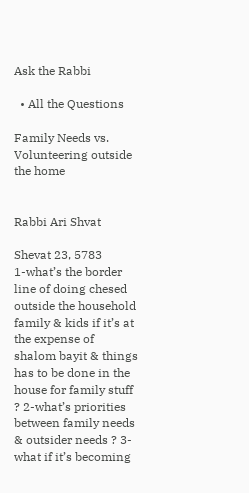Ask the Rabbi

  • All the Questions

Family Needs vs. Volunteering outside the home


Rabbi Ari Shvat

Shevat 23, 5783
1-what’s the border line of doing chesed outside the household family & kids if it’s at the expense of shalom bayit & things has to be done in the house for family stuff ? 2-what’s priorities between family needs & outsider needs ? 3-what if it’s becoming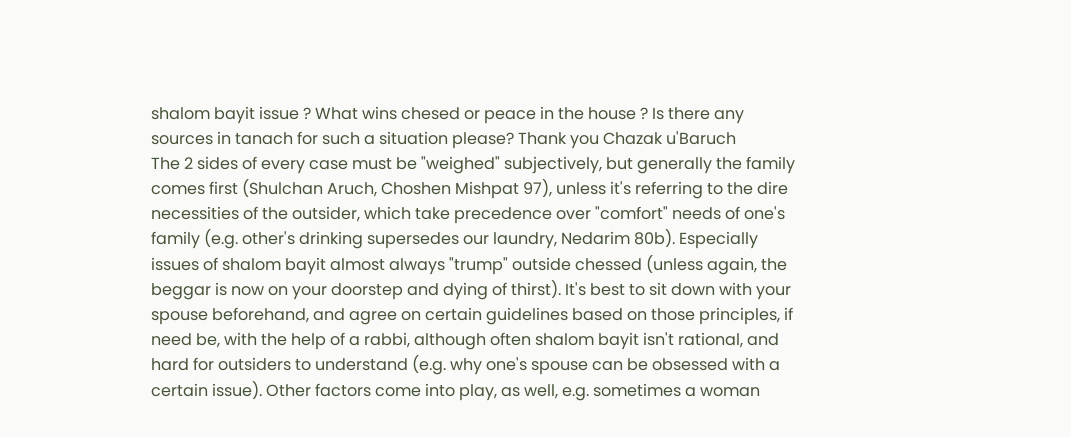shalom bayit issue ? What wins chesed or peace in the house ? Is there any sources in tanach for such a situation please? Thank you Chazak u'Baruch
The 2 sides of every case must be "weighed" subjectively, but generally the family comes first (Shulchan Aruch, Choshen Mishpat 97), unless it's referring to the dire necessities of the outsider, which take precedence over "comfort" needs of one's family (e.g. other's drinking supersedes our laundry, Nedarim 80b). Especially issues of shalom bayit almost always "trump" outside chessed (unless again, the beggar is now on your doorstep and dying of thirst). It's best to sit down with your spouse beforehand, and agree on certain guidelines based on those principles, if need be, with the help of a rabbi, although often shalom bayit isn't rational, and hard for outsiders to understand (e.g. why one's spouse can be obsessed with a certain issue). Other factors come into play, as well, e.g. sometimes a woman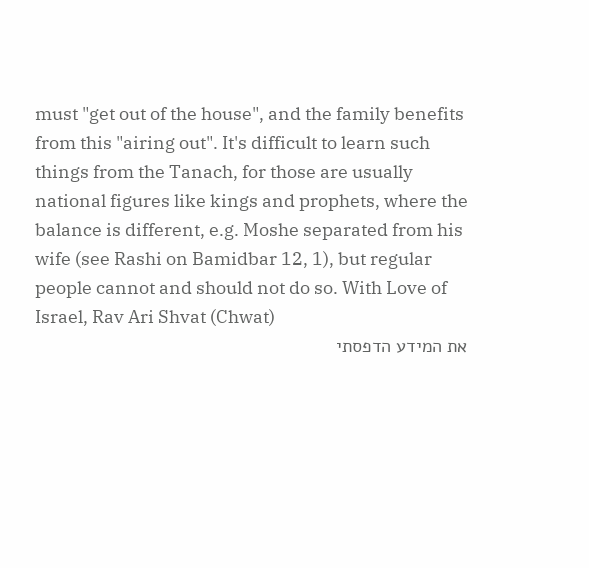must "get out of the house", and the family benefits from this "airing out". It's difficult to learn such things from the Tanach, for those are usually national figures like kings and prophets, where the balance is different, e.g. Moshe separated from his wife (see Rashi on Bamidbar 12, 1), but regular people cannot and should not do so. With Love of Israel, Rav Ari Shvat (Chwat)
את המידע הדפסתי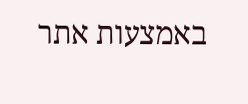באמצעות אתר